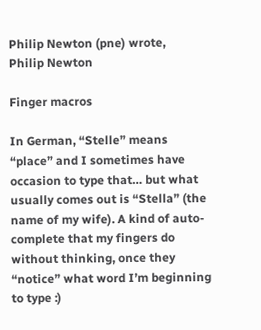Philip Newton (pne) wrote,
Philip Newton

Finger macros

In German, “Stelle” means “place” and I sometimes have occasion to type that… but what usually comes out is “Stella” (the name of my wife). A kind of auto-complete that my fingers do without thinking, once they “notice” what word I’m beginning to type :)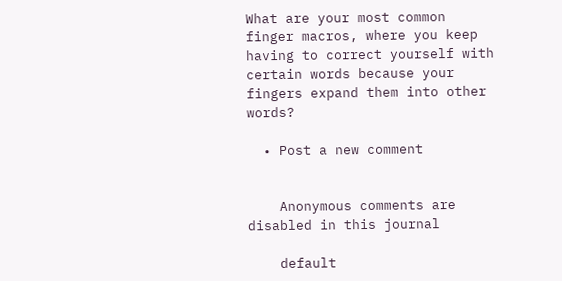What are your most common finger macros, where you keep having to correct yourself with certain words because your fingers expand them into other words?

  • Post a new comment


    Anonymous comments are disabled in this journal

    default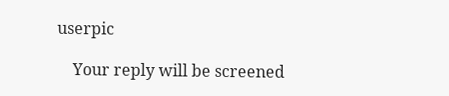userpic

    Your reply will be screened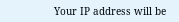Your IP address will be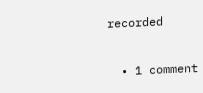recorded

  • 1 comment